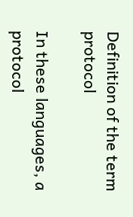Definition of the term protocol

In these languages, a protocol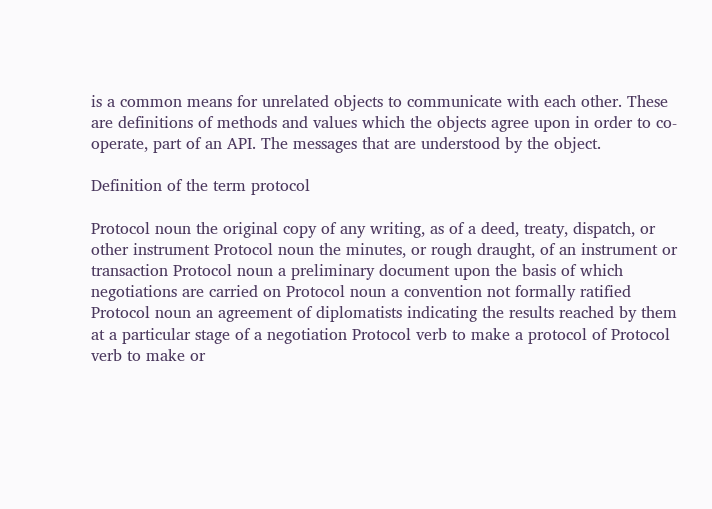is a common means for unrelated objects to communicate with each other. These are definitions of methods and values which the objects agree upon in order to co-operate, part of an API. The messages that are understood by the object.

Definition of the term protocol

Protocol noun the original copy of any writing, as of a deed, treaty, dispatch, or other instrument Protocol noun the minutes, or rough draught, of an instrument or transaction Protocol noun a preliminary document upon the basis of which negotiations are carried on Protocol noun a convention not formally ratified Protocol noun an agreement of diplomatists indicating the results reached by them at a particular stage of a negotiation Protocol verb to make a protocol of Protocol verb to make or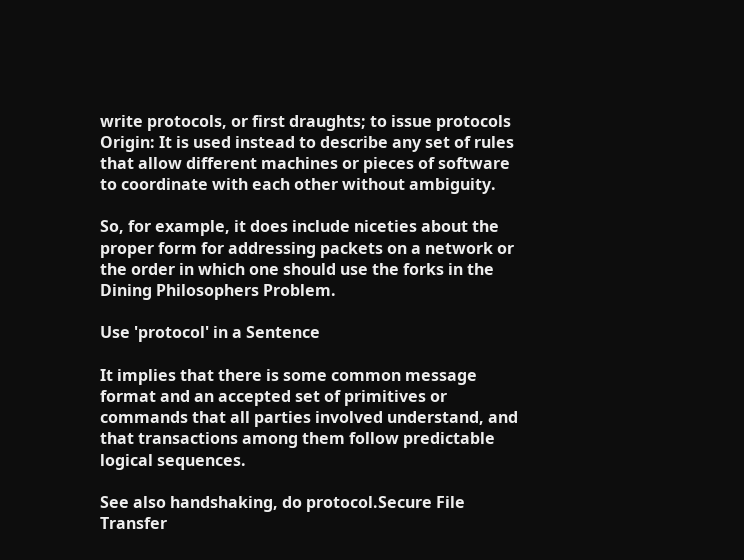write protocols, or first draughts; to issue protocols Origin: It is used instead to describe any set of rules that allow different machines or pieces of software to coordinate with each other without ambiguity.

So, for example, it does include niceties about the proper form for addressing packets on a network or the order in which one should use the forks in the Dining Philosophers Problem.

Use 'protocol' in a Sentence

It implies that there is some common message format and an accepted set of primitives or commands that all parties involved understand, and that transactions among them follow predictable logical sequences.

See also handshaking, do protocol.Secure File Transfer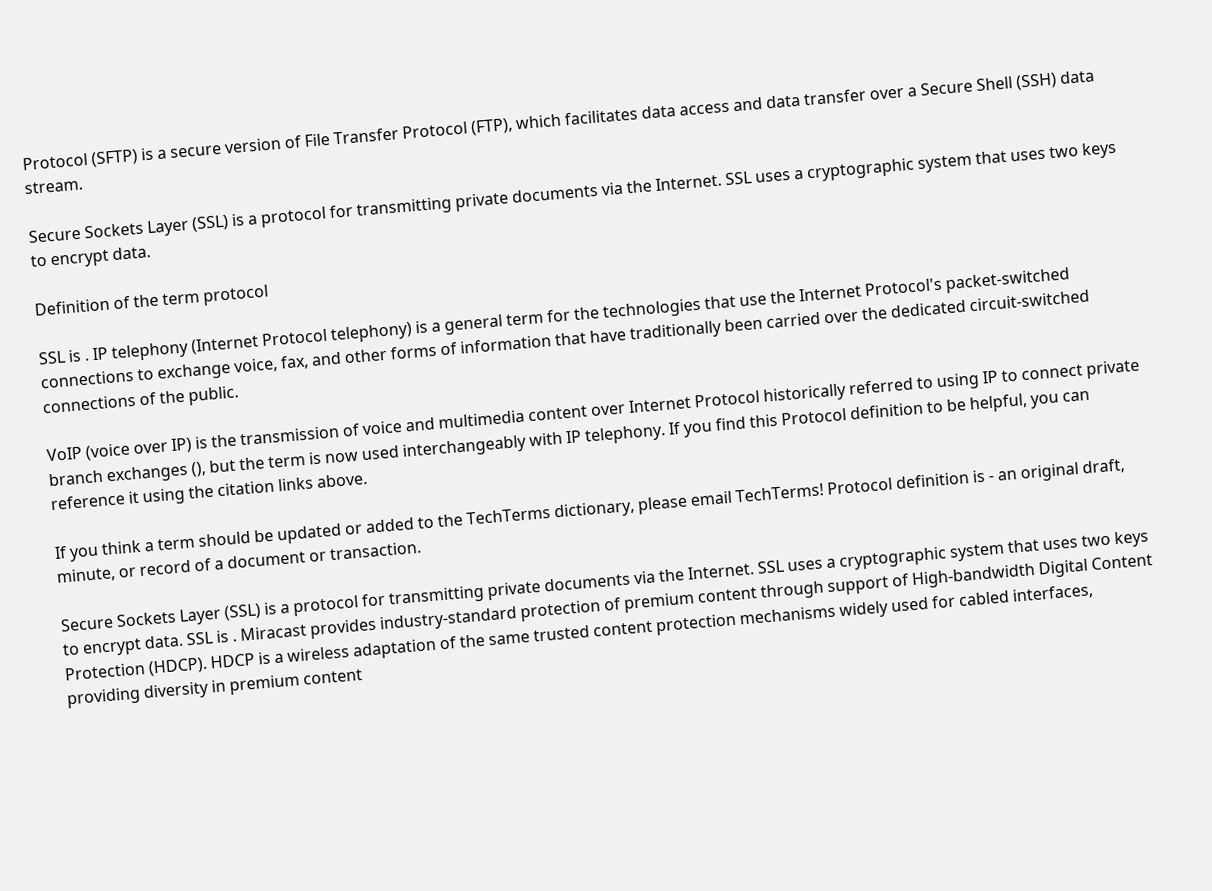Protocol (SFTP) is a secure version of File Transfer Protocol (FTP), which facilitates data access and data transfer over a Secure Shell (SSH) data stream.

Secure Sockets Layer (SSL) is a protocol for transmitting private documents via the Internet. SSL uses a cryptographic system that uses two keys to encrypt data.

Definition of the term protocol

SSL is . IP telephony (Internet Protocol telephony) is a general term for the technologies that use the Internet Protocol's packet-switched connections to exchange voice, fax, and other forms of information that have traditionally been carried over the dedicated circuit-switched connections of the public.

VoIP (voice over IP) is the transmission of voice and multimedia content over Internet Protocol historically referred to using IP to connect private branch exchanges (), but the term is now used interchangeably with IP telephony. If you find this Protocol definition to be helpful, you can reference it using the citation links above.

If you think a term should be updated or added to the TechTerms dictionary, please email TechTerms! Protocol definition is - an original draft, minute, or record of a document or transaction.

Secure Sockets Layer (SSL) is a protocol for transmitting private documents via the Internet. SSL uses a cryptographic system that uses two keys to encrypt data. SSL is . Miracast provides industry-standard protection of premium content through support of High-bandwidth Digital Content Protection (HDCP). HDCP is a wireless adaptation of the same trusted content protection mechanisms widely used for cabled interfaces, providing diversity in premium content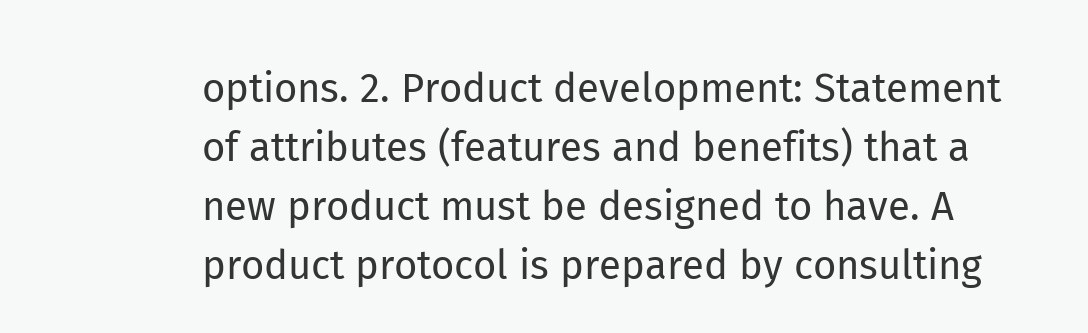options. 2. Product development: Statement of attributes (features and benefits) that a new product must be designed to have. A product protocol is prepared by consulting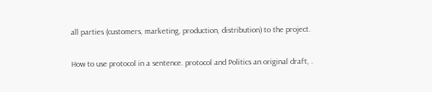all parties (customers, marketing, production, distribution) to the project.

How to use protocol in a sentence. protocol and Politics an original draft, .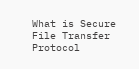What is Secure File Transfer Protocol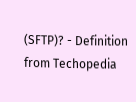(SFTP)? - Definition from Techopedia